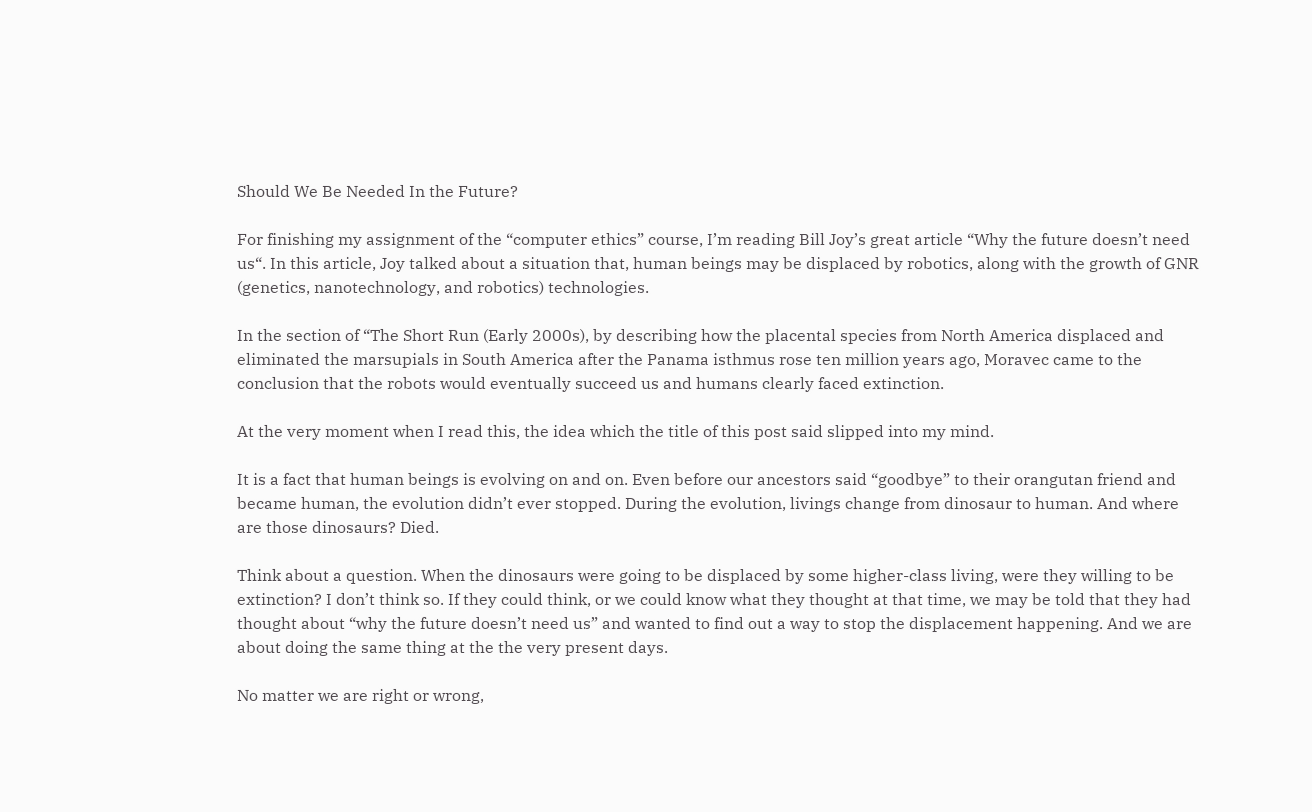Should We Be Needed In the Future?

For finishing my assignment of the “computer ethics” course, I’m reading Bill Joy’s great article “Why the future doesn’t need us“. In this article, Joy talked about a situation that, human beings may be displaced by robotics, along with the growth of GNR (genetics, nanotechnology, and robotics) technologies.

In the section of “The Short Run (Early 2000s), by describing how the placental species from North America displaced and eliminated the marsupials in South America after the Panama isthmus rose ten million years ago, Moravec came to the conclusion that the robots would eventually succeed us and humans clearly faced extinction.

At the very moment when I read this, the idea which the title of this post said slipped into my mind.

It is a fact that human beings is evolving on and on. Even before our ancestors said “goodbye” to their orangutan friend and became human, the evolution didn’t ever stopped. During the evolution, livings change from dinosaur to human. And where are those dinosaurs? Died.

Think about a question. When the dinosaurs were going to be displaced by some higher-class living, were they willing to be extinction? I don’t think so. If they could think, or we could know what they thought at that time, we may be told that they had thought about “why the future doesn’t need us” and wanted to find out a way to stop the displacement happening. And we are about doing the same thing at the the very present days.

No matter we are right or wrong,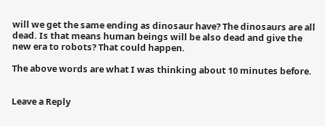will we get the same ending as dinosaur have? The dinosaurs are all dead. Is that means human beings will be also dead and give the new era to robots? That could happen.

The above words are what I was thinking about 10 minutes before.


Leave a Reply